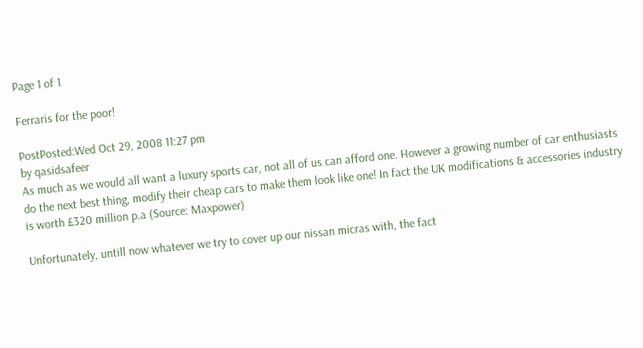Page 1 of 1

Ferraris for the poor!

PostPosted:Wed Oct 29, 2008 11:27 pm
by qasidsafeer
As much as we would all want a luxury sports car, not all of us can afford one. However a growing number of car enthusiasts do the next best thing, modify their cheap cars to make them look like one! In fact the UK modifications & accessories industry is worth £320 million p.a (Source: Maxpower)

Unfortunately, untill now whatever we try to cover up our nissan micras with, the fact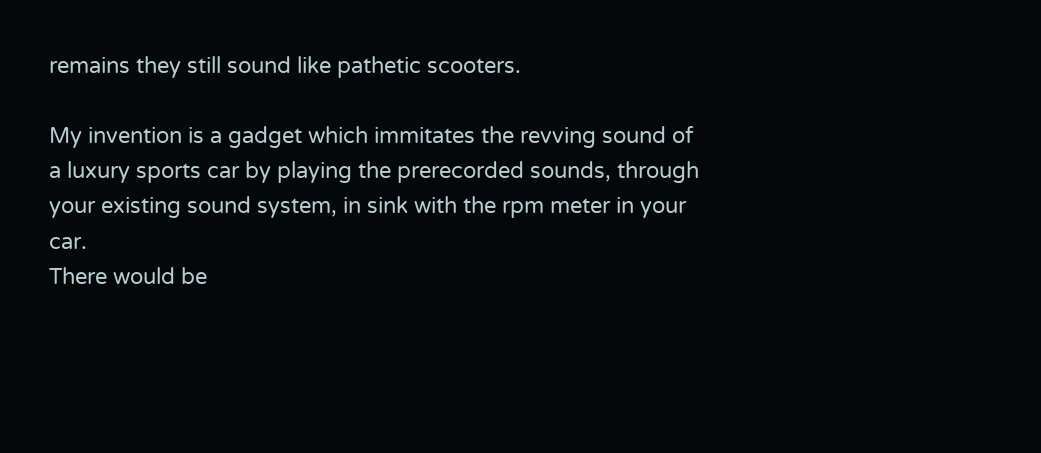remains they still sound like pathetic scooters.

My invention is a gadget which immitates the revving sound of a luxury sports car by playing the prerecorded sounds, through your existing sound system, in sink with the rpm meter in your car.
There would be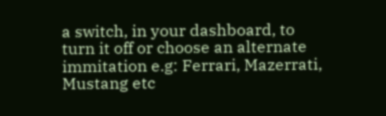a switch, in your dashboard, to turn it off or choose an alternate immitation e.g: Ferrari, Mazerrati, Mustang etc